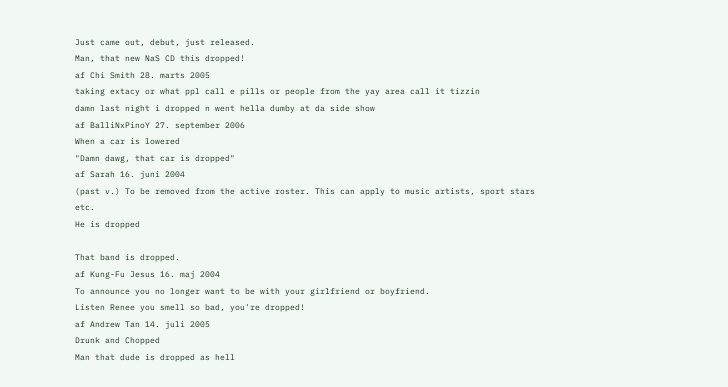Just came out, debut, just released.
Man, that new NaS CD this dropped!
af Chi Smith 28. marts 2005
taking extacy or what ppl call e pills or people from the yay area call it tizzin
damn last night i dropped n went hella dumby at da side show
af BalliNxPinoY 27. september 2006
When a car is lowered
"Damn dawg, that car is dropped"
af Sarah 16. juni 2004
(past v.) To be removed from the active roster. This can apply to music artists, sport stars etc.
He is dropped

That band is dropped.
af Kung-Fu Jesus 16. maj 2004
To announce you no longer want to be with your girlfriend or boyfriend.
Listen Renee you smell so bad, you're dropped!
af Andrew Tan 14. juli 2005
Drunk and Chopped
Man that dude is dropped as hell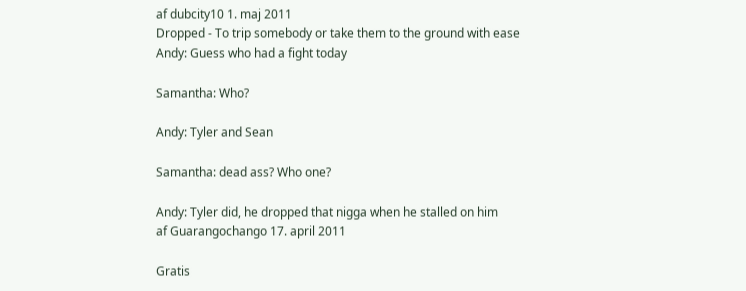af dubcity10 1. maj 2011
Dropped - To trip somebody or take them to the ground with ease
Andy: Guess who had a fight today

Samantha: Who?

Andy: Tyler and Sean

Samantha: dead ass? Who one?

Andy: Tyler did, he dropped that nigga when he stalled on him
af Guarangochango 17. april 2011

Gratis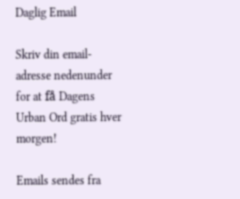Daglig Email

Skriv din email-adresse nedenunder for at få Dagens Urban Ord gratis hver morgen!

Emails sendes fra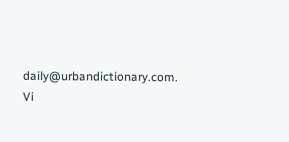daily@urbandictionary.com. Vi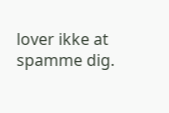lover ikke at spamme dig.